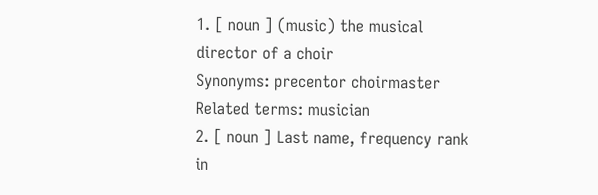1. [ noun ] (music) the musical director of a choir
Synonyms: precentor choirmaster
Related terms: musician
2. [ noun ] Last name, frequency rank in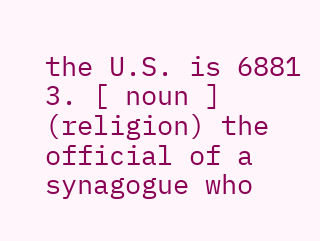the U.S. is 6881
3. [ noun ] (religion) the official of a synagogue who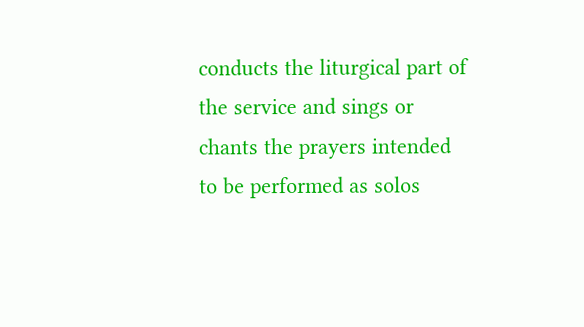conducts the liturgical part of the service and sings or chants the prayers intended to be performed as solos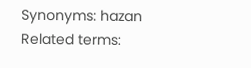Synonyms: hazan
Related terms: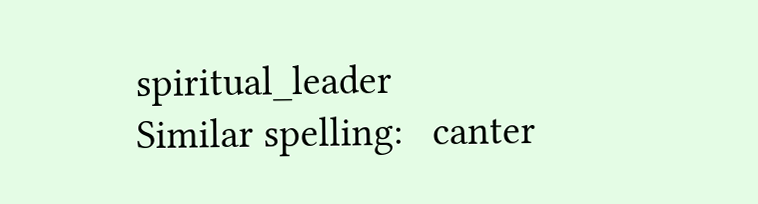spiritual_leader
Similar spelling:   canter